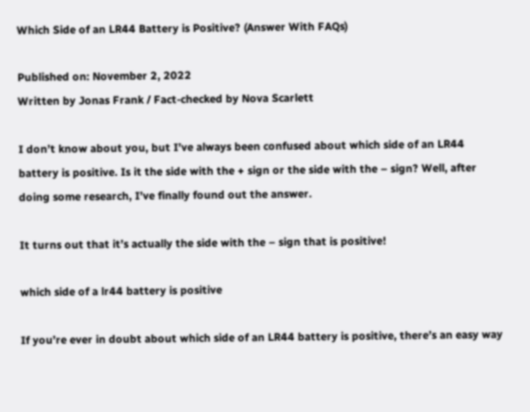Which Side of an LR44 Battery is Positive? (Answer With FAQs)

Published on: November 2, 2022
Written by Jonas Frank / Fact-checked by Nova Scarlett

I don’t know about you, but I’ve always been confused about which side of an LR44 battery is positive. Is it the side with the + sign or the side with the – sign? Well, after doing some research, I’ve finally found out the answer.

It turns out that it’s actually the side with the – sign that is positive!

which side of a lr44 battery is positive

If you’re ever in doubt about which side of an LR44 battery is positive, there’s an easy way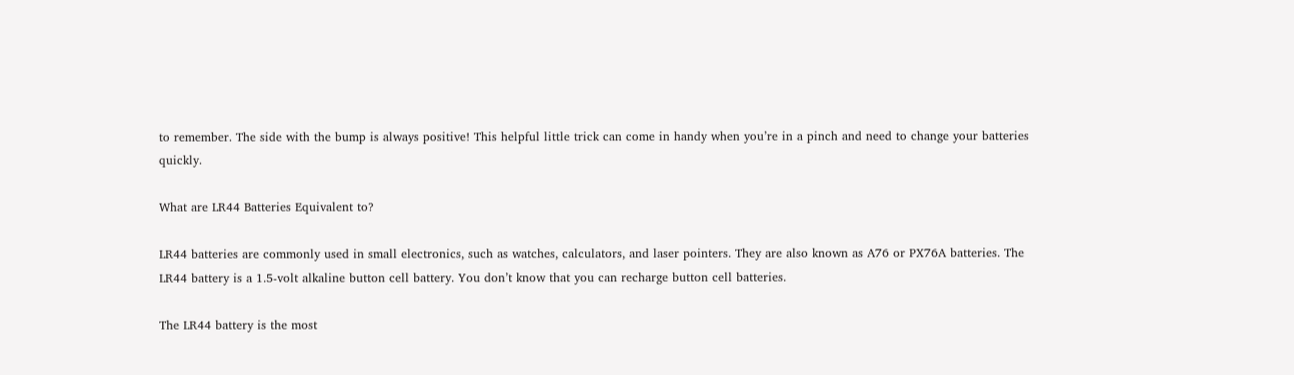to remember. The side with the bump is always positive! This helpful little trick can come in handy when you’re in a pinch and need to change your batteries quickly.

What are LR44 Batteries Equivalent to?

LR44 batteries are commonly used in small electronics, such as watches, calculators, and laser pointers. They are also known as A76 or PX76A batteries. The LR44 battery is a 1.5-volt alkaline button cell battery. You don’t know that you can recharge button cell batteries.

The LR44 battery is the most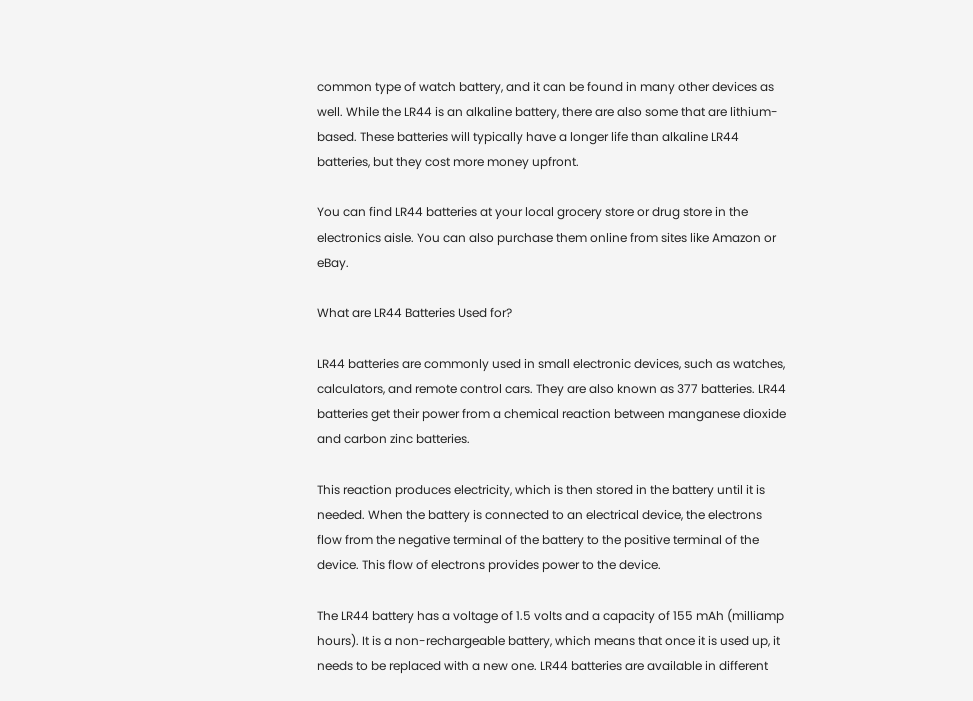common type of watch battery, and it can be found in many other devices as well. While the LR44 is an alkaline battery, there are also some that are lithium-based. These batteries will typically have a longer life than alkaline LR44 batteries, but they cost more money upfront.

You can find LR44 batteries at your local grocery store or drug store in the electronics aisle. You can also purchase them online from sites like Amazon or eBay.

What are LR44 Batteries Used for?

LR44 batteries are commonly used in small electronic devices, such as watches, calculators, and remote control cars. They are also known as 377 batteries. LR44 batteries get their power from a chemical reaction between manganese dioxide and carbon zinc batteries.

This reaction produces electricity, which is then stored in the battery until it is needed. When the battery is connected to an electrical device, the electrons flow from the negative terminal of the battery to the positive terminal of the device. This flow of electrons provides power to the device.

The LR44 battery has a voltage of 1.5 volts and a capacity of 155 mAh (milliamp hours). It is a non-rechargeable battery, which means that once it is used up, it needs to be replaced with a new one. LR44 batteries are available in different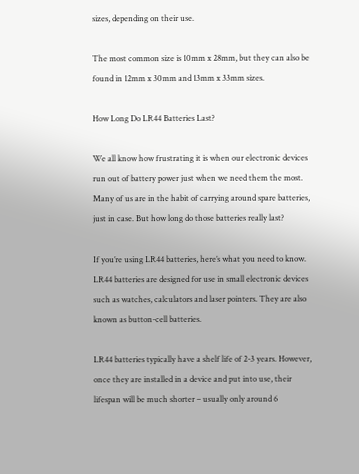sizes, depending on their use.

The most common size is 10mm x 28mm, but they can also be found in 12mm x 30mm and 13mm x 33mm sizes.

How Long Do LR44 Batteries Last?

We all know how frustrating it is when our electronic devices run out of battery power just when we need them the most. Many of us are in the habit of carrying around spare batteries, just in case. But how long do those batteries really last?

If you’re using LR44 batteries, here’s what you need to know. LR44 batteries are designed for use in small electronic devices such as watches, calculators and laser pointers. They are also known as button-cell batteries.

LR44 batteries typically have a shelf life of 2-3 years. However, once they are installed in a device and put into use, their lifespan will be much shorter – usually only around 6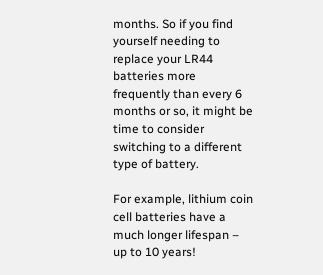months. So if you find yourself needing to replace your LR44 batteries more frequently than every 6 months or so, it might be time to consider switching to a different type of battery.

For example, lithium coin cell batteries have a much longer lifespan – up to 10 years!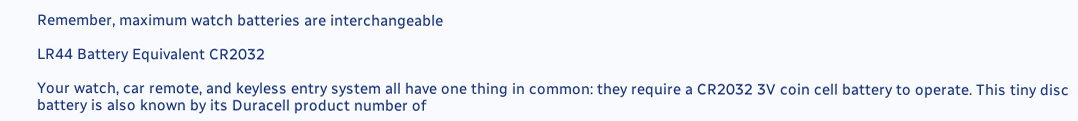Remember, maximum watch batteries are interchangeable

LR44 Battery Equivalent CR2032

Your watch, car remote, and keyless entry system all have one thing in common: they require a CR2032 3V coin cell battery to operate. This tiny disc battery is also known by its Duracell product number of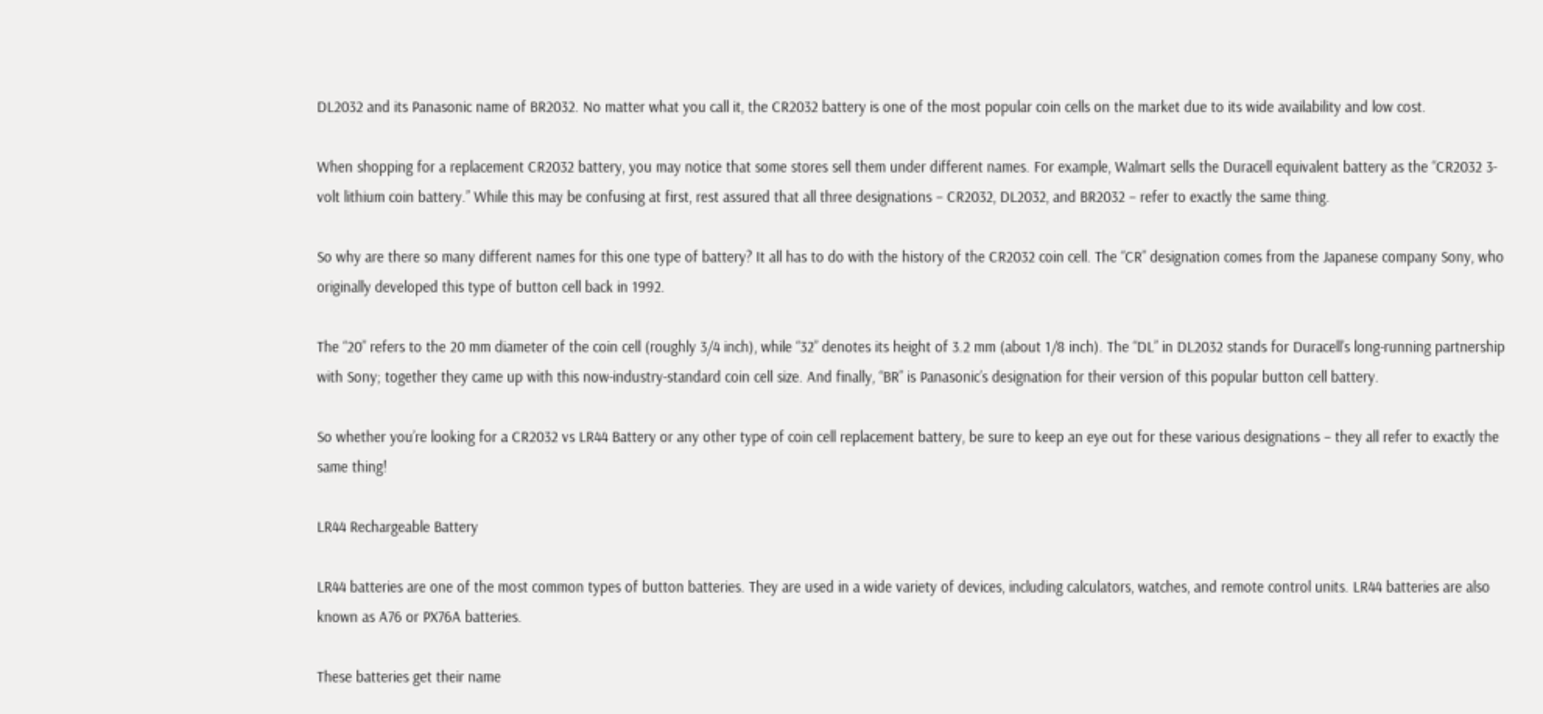DL2032 and its Panasonic name of BR2032. No matter what you call it, the CR2032 battery is one of the most popular coin cells on the market due to its wide availability and low cost.

When shopping for a replacement CR2032 battery, you may notice that some stores sell them under different names. For example, Walmart sells the Duracell equivalent battery as the “CR2032 3-volt lithium coin battery.” While this may be confusing at first, rest assured that all three designations – CR2032, DL2032, and BR2032 – refer to exactly the same thing.

So why are there so many different names for this one type of battery? It all has to do with the history of the CR2032 coin cell. The “CR” designation comes from the Japanese company Sony, who originally developed this type of button cell back in 1992.

The “20” refers to the 20 mm diameter of the coin cell (roughly 3/4 inch), while “32” denotes its height of 3.2 mm (about 1/8 inch). The “DL” in DL2032 stands for Duracell’s long-running partnership with Sony; together they came up with this now-industry-standard coin cell size. And finally, “BR” is Panasonic’s designation for their version of this popular button cell battery.

So whether you’re looking for a CR2032 vs LR44 Battery or any other type of coin cell replacement battery, be sure to keep an eye out for these various designations – they all refer to exactly the same thing!

LR44 Rechargeable Battery

LR44 batteries are one of the most common types of button batteries. They are used in a wide variety of devices, including calculators, watches, and remote control units. LR44 batteries are also known as A76 or PX76A batteries.

These batteries get their name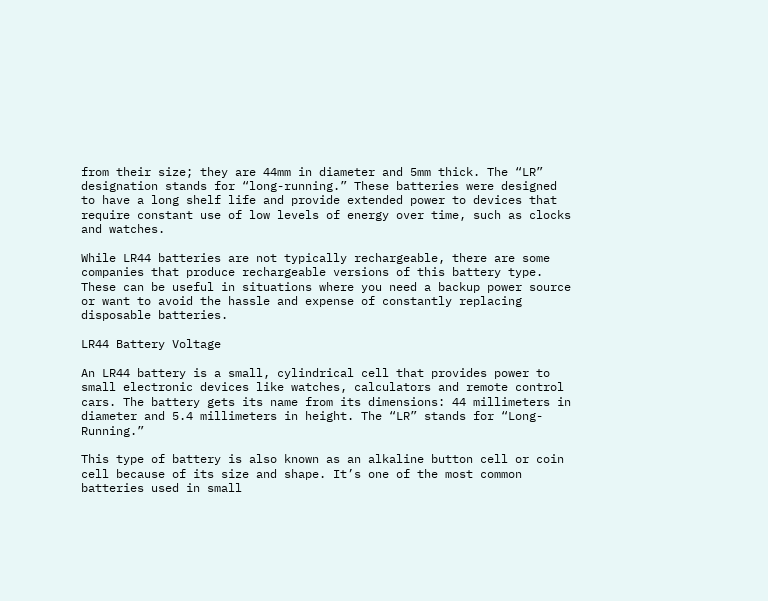from their size; they are 44mm in diameter and 5mm thick. The “LR” designation stands for “long-running.” These batteries were designed to have a long shelf life and provide extended power to devices that require constant use of low levels of energy over time, such as clocks and watches.

While LR44 batteries are not typically rechargeable, there are some companies that produce rechargeable versions of this battery type. These can be useful in situations where you need a backup power source or want to avoid the hassle and expense of constantly replacing disposable batteries.

LR44 Battery Voltage

An LR44 battery is a small, cylindrical cell that provides power to small electronic devices like watches, calculators and remote control cars. The battery gets its name from its dimensions: 44 millimeters in diameter and 5.4 millimeters in height. The “LR” stands for “Long-Running.”

This type of battery is also known as an alkaline button cell or coin cell because of its size and shape. It’s one of the most common batteries used in small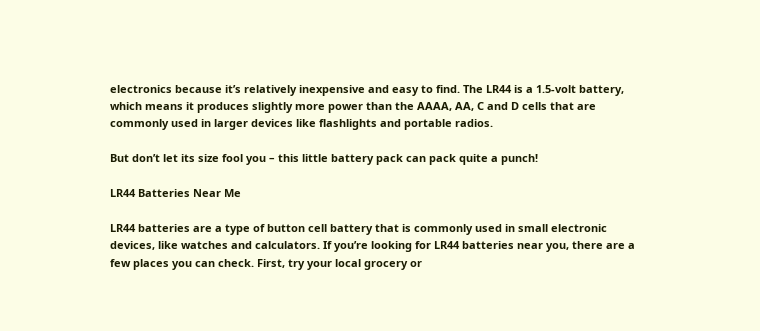electronics because it’s relatively inexpensive and easy to find. The LR44 is a 1.5-volt battery, which means it produces slightly more power than the AAAA, AA, C and D cells that are commonly used in larger devices like flashlights and portable radios.

But don’t let its size fool you – this little battery pack can pack quite a punch!

LR44 Batteries Near Me

LR44 batteries are a type of button cell battery that is commonly used in small electronic devices, like watches and calculators. If you’re looking for LR44 batteries near you, there are a few places you can check. First, try your local grocery or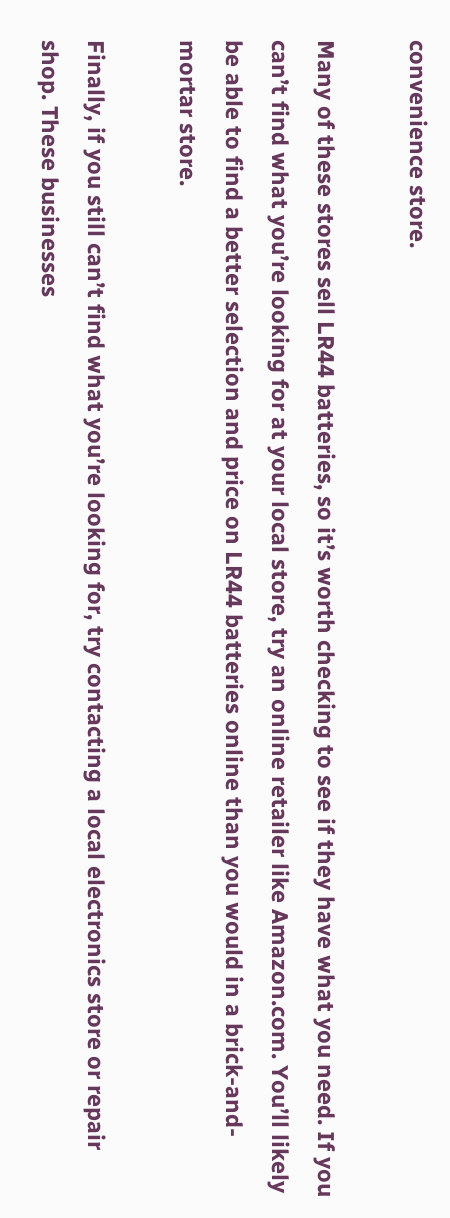convenience store.

Many of these stores sell LR44 batteries, so it’s worth checking to see if they have what you need. If you can’t find what you’re looking for at your local store, try an online retailer like Amazon.com. You’ll likely be able to find a better selection and price on LR44 batteries online than you would in a brick-and-mortar store.

Finally, if you still can’t find what you’re looking for, try contacting a local electronics store or repair shop. These businesses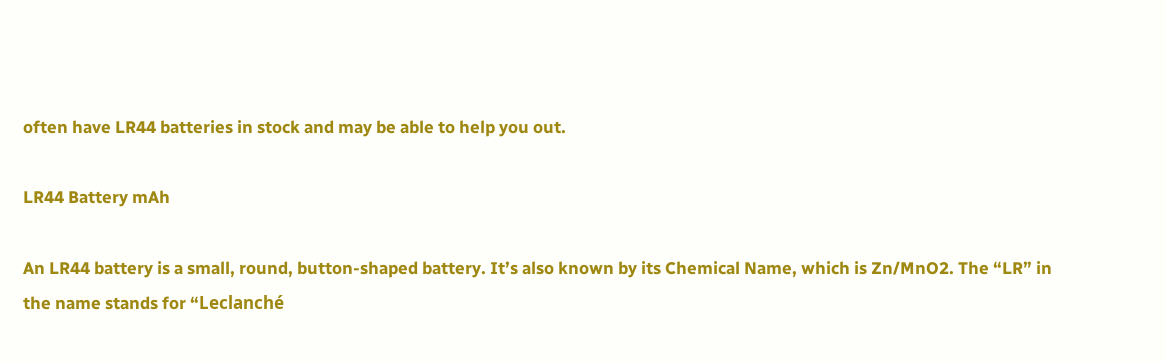often have LR44 batteries in stock and may be able to help you out.

LR44 Battery mAh

An LR44 battery is a small, round, button-shaped battery. It’s also known by its Chemical Name, which is Zn/MnO2. The “LR” in the name stands for “Leclanché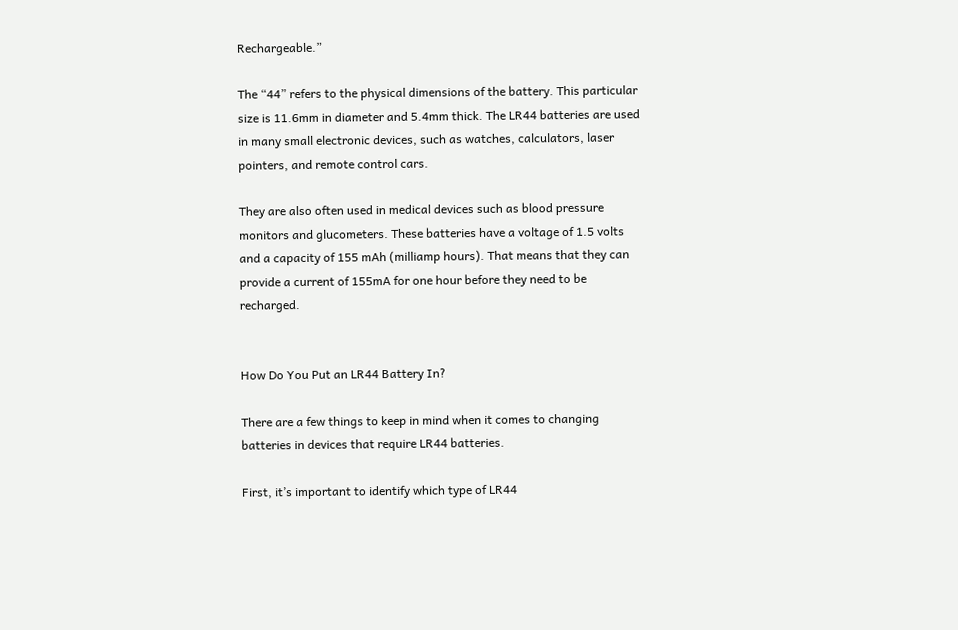Rechargeable.”

The “44” refers to the physical dimensions of the battery. This particular size is 11.6mm in diameter and 5.4mm thick. The LR44 batteries are used in many small electronic devices, such as watches, calculators, laser pointers, and remote control cars.

They are also often used in medical devices such as blood pressure monitors and glucometers. These batteries have a voltage of 1.5 volts and a capacity of 155 mAh (milliamp hours). That means that they can provide a current of 155mA for one hour before they need to be recharged.


How Do You Put an LR44 Battery In?

There are a few things to keep in mind when it comes to changing batteries in devices that require LR44 batteries.

First, it’s important to identify which type of LR44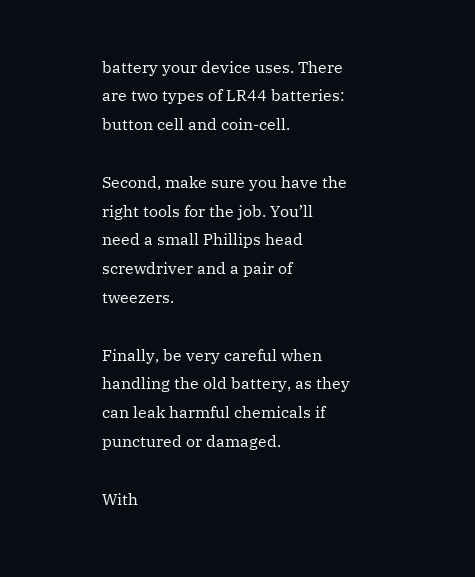battery your device uses. There are two types of LR44 batteries: button cell and coin-cell.

Second, make sure you have the right tools for the job. You’ll need a small Phillips head screwdriver and a pair of tweezers.

Finally, be very careful when handling the old battery, as they can leak harmful chemicals if punctured or damaged.

With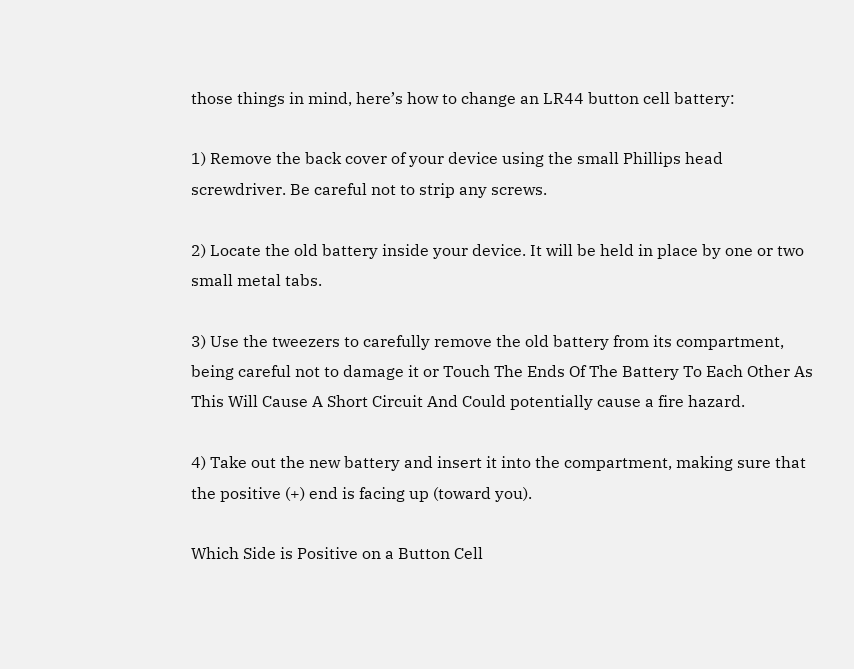those things in mind, here’s how to change an LR44 button cell battery:

1) Remove the back cover of your device using the small Phillips head screwdriver. Be careful not to strip any screws.

2) Locate the old battery inside your device. It will be held in place by one or two small metal tabs.

3) Use the tweezers to carefully remove the old battery from its compartment, being careful not to damage it or Touch The Ends Of The Battery To Each Other As This Will Cause A Short Circuit And Could potentially cause a fire hazard.

4) Take out the new battery and insert it into the compartment, making sure that the positive (+) end is facing up (toward you).

Which Side is Positive on a Button Cell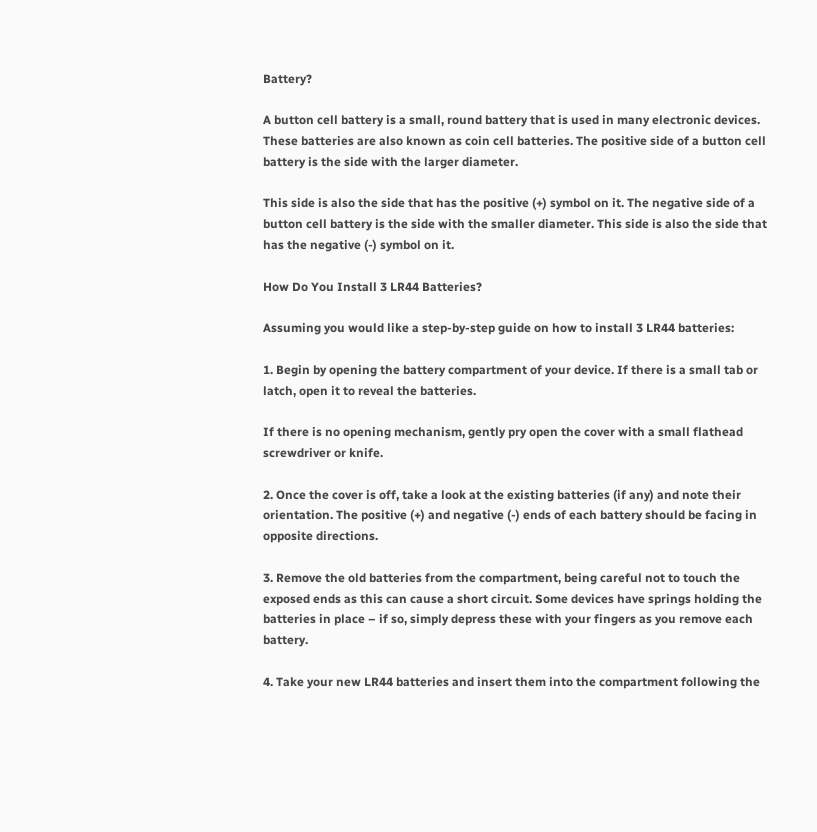Battery?

A button cell battery is a small, round battery that is used in many electronic devices. These batteries are also known as coin cell batteries. The positive side of a button cell battery is the side with the larger diameter.

This side is also the side that has the positive (+) symbol on it. The negative side of a button cell battery is the side with the smaller diameter. This side is also the side that has the negative (-) symbol on it.

How Do You Install 3 LR44 Batteries?

Assuming you would like a step-by-step guide on how to install 3 LR44 batteries:

1. Begin by opening the battery compartment of your device. If there is a small tab or latch, open it to reveal the batteries.

If there is no opening mechanism, gently pry open the cover with a small flathead screwdriver or knife.

2. Once the cover is off, take a look at the existing batteries (if any) and note their orientation. The positive (+) and negative (-) ends of each battery should be facing in opposite directions.

3. Remove the old batteries from the compartment, being careful not to touch the exposed ends as this can cause a short circuit. Some devices have springs holding the batteries in place – if so, simply depress these with your fingers as you remove each battery.

4. Take your new LR44 batteries and insert them into the compartment following the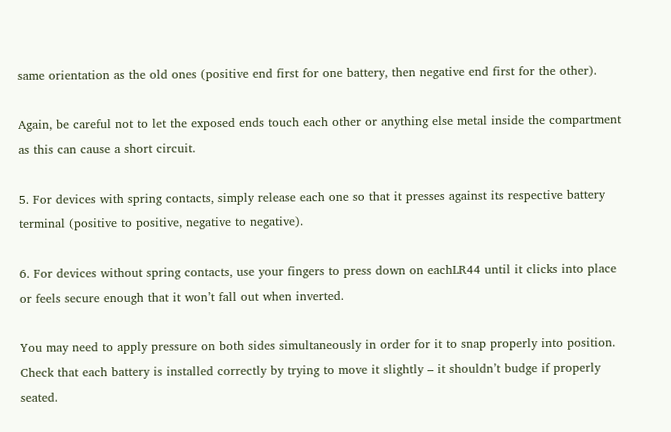same orientation as the old ones (positive end first for one battery, then negative end first for the other).

Again, be careful not to let the exposed ends touch each other or anything else metal inside the compartment as this can cause a short circuit.

5. For devices with spring contacts, simply release each one so that it presses against its respective battery terminal (positive to positive, negative to negative).

6. For devices without spring contacts, use your fingers to press down on eachLR44 until it clicks into place or feels secure enough that it won’t fall out when inverted.

You may need to apply pressure on both sides simultaneously in order for it to snap properly into position. Check that each battery is installed correctly by trying to move it slightly – it shouldn’t budge if properly seated.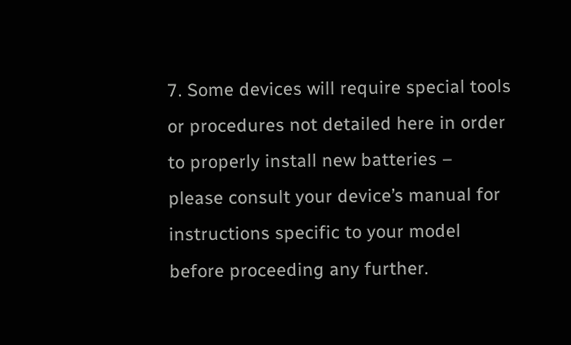7. Some devices will require special tools or procedures not detailed here in order to properly install new batteries – please consult your device’s manual for instructions specific to your model before proceeding any further.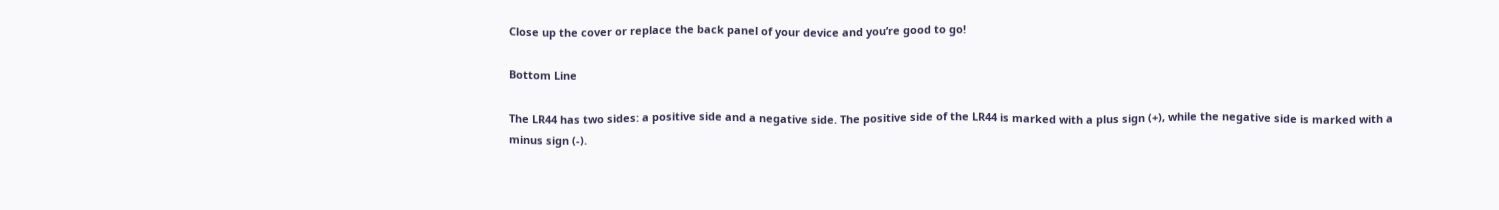Close up the cover or replace the back panel of your device and you’re good to go!

Bottom Line

The LR44 has two sides: a positive side and a negative side. The positive side of the LR44 is marked with a plus sign (+), while the negative side is marked with a minus sign (-).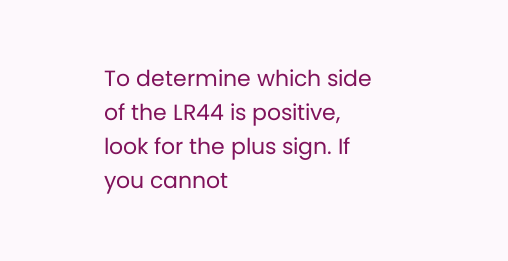To determine which side of the LR44 is positive, look for the plus sign. If you cannot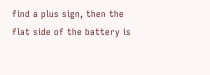find a plus sign, then the flat side of the battery is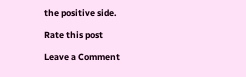the positive side.

Rate this post

Leave a Comment